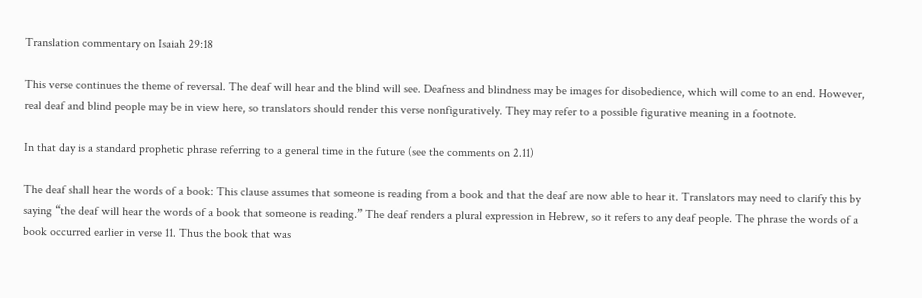Translation commentary on Isaiah 29:18

This verse continues the theme of reversal. The deaf will hear and the blind will see. Deafness and blindness may be images for disobedience, which will come to an end. However, real deaf and blind people may be in view here, so translators should render this verse nonfiguratively. They may refer to a possible figurative meaning in a footnote.

In that day is a standard prophetic phrase referring to a general time in the future (see the comments on 2.11)

The deaf shall hear the words of a book: This clause assumes that someone is reading from a book and that the deaf are now able to hear it. Translators may need to clarify this by saying “the deaf will hear the words of a book that someone is reading.” The deaf renders a plural expression in Hebrew, so it refers to any deaf people. The phrase the words of a book occurred earlier in verse 11. Thus the book that was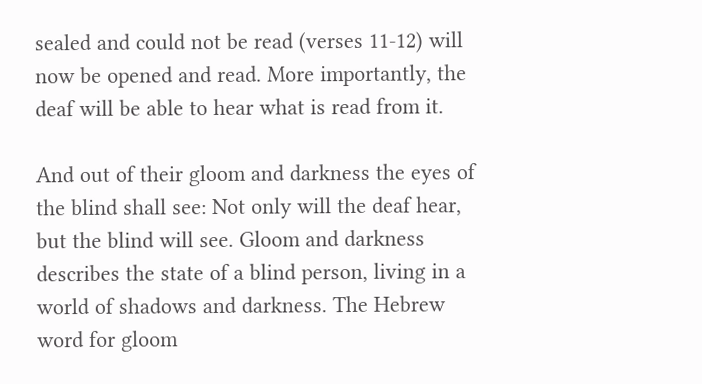sealed and could not be read (verses 11-12) will now be opened and read. More importantly, the deaf will be able to hear what is read from it.

And out of their gloom and darkness the eyes of the blind shall see: Not only will the deaf hear, but the blind will see. Gloom and darkness describes the state of a blind person, living in a world of shadows and darkness. The Hebrew word for gloom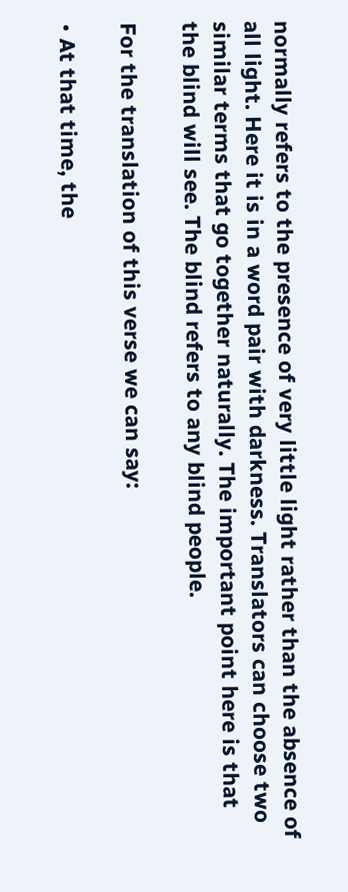normally refers to the presence of very little light rather than the absence of all light. Here it is in a word pair with darkness. Translators can choose two similar terms that go together naturally. The important point here is that the blind will see. The blind refers to any blind people.

For the translation of this verse we can say:

• At that time, the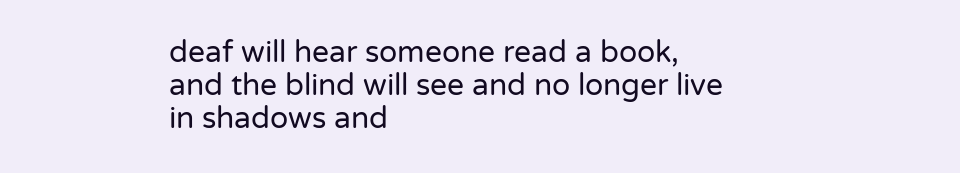deaf will hear someone read a book,
and the blind will see and no longer live in shadows and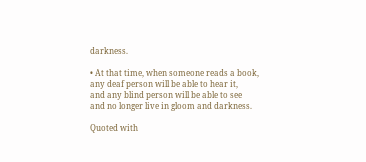darkness.

• At that time, when someone reads a book,
any deaf person will be able to hear it,
and any blind person will be able to see
and no longer live in gloom and darkness.

Quoted with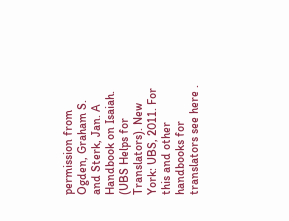permission from Ogden, Graham S. and Sterk, Jan. A Handbook on Isaiah. (UBS Helps for Translators). New York: UBS, 2011. For this and other handbooks for translators see here .